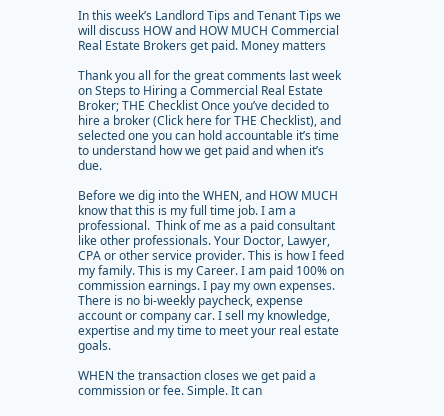In this week’s Landlord Tips and Tenant Tips we will discuss HOW and HOW MUCH Commercial Real Estate Brokers get paid. Money matters

Thank you all for the great comments last week on Steps to Hiring a Commercial Real Estate Broker; THE Checklist Once you’ve decided to hire a broker (Click here for THE Checklist), and selected one you can hold accountable it’s time to understand how we get paid and when it’s due.

Before we dig into the WHEN, and HOW MUCH know that this is my full time job. I am a professional.  Think of me as a paid consultant like other professionals. Your Doctor, Lawyer, CPA or other service provider. This is how I feed my family. This is my Career. I am paid 100% on commission earnings. I pay my own expenses. There is no bi-weekly paycheck, expense account or company car. I sell my knowledge, expertise and my time to meet your real estate goals.

WHEN the transaction closes we get paid a commission or fee. Simple. It can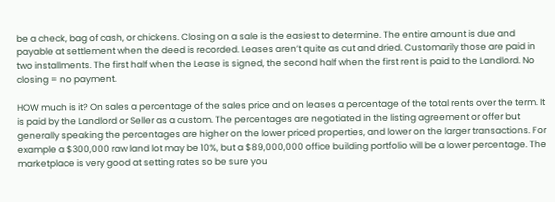be a check, bag of cash, or chickens. Closing on a sale is the easiest to determine. The entire amount is due and payable at settlement when the deed is recorded. Leases aren’t quite as cut and dried. Customarily those are paid in two installments. The first half when the Lease is signed, the second half when the first rent is paid to the Landlord. No closing = no payment.

HOW much is it? On sales a percentage of the sales price and on leases a percentage of the total rents over the term. It is paid by the Landlord or Seller as a custom. The percentages are negotiated in the listing agreement or offer but generally speaking the percentages are higher on the lower priced properties, and lower on the larger transactions. For example a $300,000 raw land lot may be 10%, but a $89,000,000 office building portfolio will be a lower percentage. The marketplace is very good at setting rates so be sure you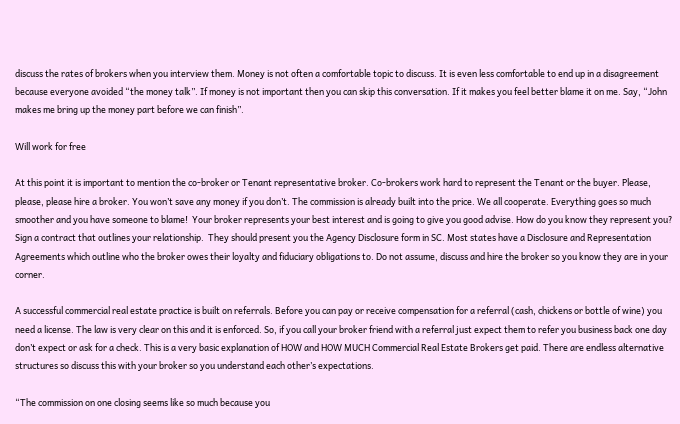discuss the rates of brokers when you interview them. Money is not often a comfortable topic to discuss. It is even less comfortable to end up in a disagreement because everyone avoided “the money talk”. If money is not important then you can skip this conversation. If it makes you feel better blame it on me. Say, “John makes me bring up the money part before we can finish”.

Will work for free

At this point it is important to mention the co-broker or Tenant representative broker. Co-brokers work hard to represent the Tenant or the buyer. Please, please, please hire a broker. You won’t save any money if you don’t. The commission is already built into the price. We all cooperate. Everything goes so much smoother and you have someone to blame!  Your broker represents your best interest and is going to give you good advise. How do you know they represent you?  Sign a contract that outlines your relationship.  They should present you the Agency Disclosure form in SC. Most states have a Disclosure and Representation Agreements which outline who the broker owes their loyalty and fiduciary obligations to. Do not assume, discuss and hire the broker so you know they are in your corner.

A successful commercial real estate practice is built on referrals. Before you can pay or receive compensation for a referral (cash, chickens or bottle of wine) you need a license. The law is very clear on this and it is enforced. So, if you call your broker friend with a referral just expect them to refer you business back one day don’t expect or ask for a check. This is a very basic explanation of HOW and HOW MUCH Commercial Real Estate Brokers get paid. There are endless alternative structures so discuss this with your broker so you understand each other’s expectations.

“The commission on one closing seems like so much because you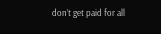don’t get paid for all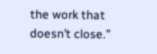the work that doesn’t close.”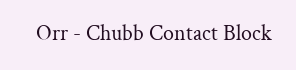Orr - Chubb Contact Block